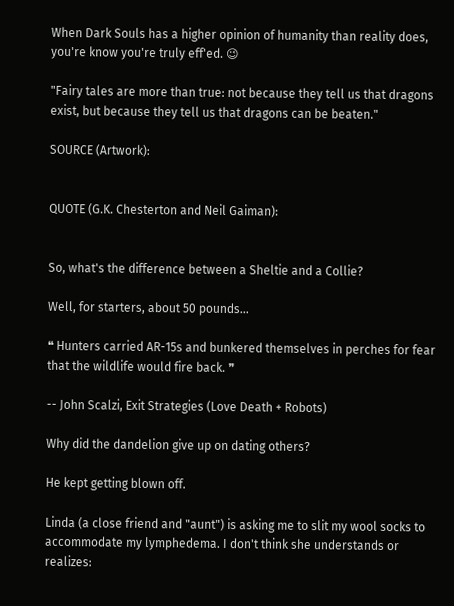When Dark Souls has a higher opinion of humanity than reality does, you're know you're truly eff'ed. 😉

"Fairy tales are more than true: not because they tell us that dragons exist, but because they tell us that dragons can be beaten."

SOURCE (Artwork):


QUOTE (G.K. Chesterton and Neil Gaiman):


So, what's the difference between a Sheltie and a Collie?

Well, for starters, about 50 pounds...

❝ Hunters carried AR-15s and bunkered themselves in perches for fear that the wildlife would fire back. ❞

-- John Scalzi, Exit Strategies (Love Death + Robots)

Why did the dandelion give up on dating others?

He kept getting blown off.

Linda (a close friend and "aunt") is asking me to slit my wool socks to accommodate my lymphedema. I don't think she understands or realizes: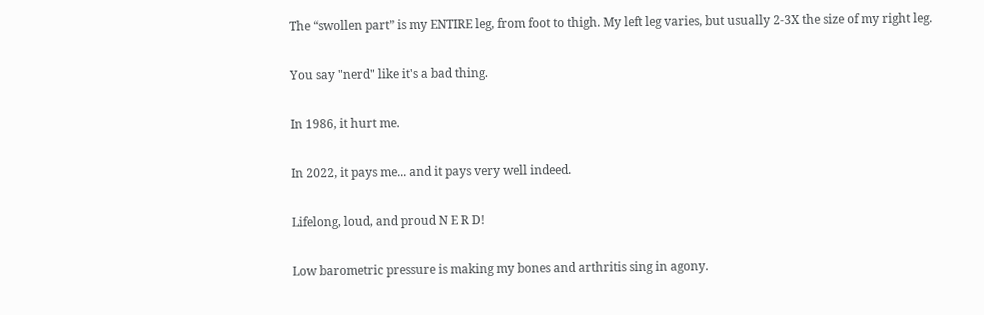The “swollen part” is my ENTIRE leg, from foot to thigh. My left leg varies, but usually 2-3X the size of my right leg.

You say "nerd" like it's a bad thing.

In 1986, it hurt me.

In 2022, it pays me... and it pays very well indeed.

Lifelong, loud, and proud N E R D!

Low barometric pressure is making my bones and arthritis sing in agony.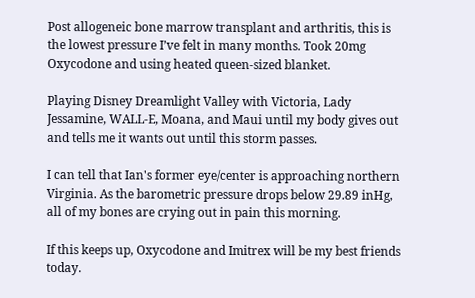Post allogeneic bone marrow transplant and arthritis, this is the lowest pressure I’ve felt in many months. Took 20mg Oxycodone and using heated queen-sized blanket.

Playing Disney Dreamlight Valley with Victoria, Lady Jessamine, WALL-E, Moana, and Maui until my body gives out and tells me it wants out until this storm passes.

I can tell that Ian's former eye/center is approaching northern Virginia. As the barometric pressure drops below 29.89 inHg, all of my bones are crying out in pain this morning.

If this keeps up, Oxycodone and Imitrex will be my best friends today.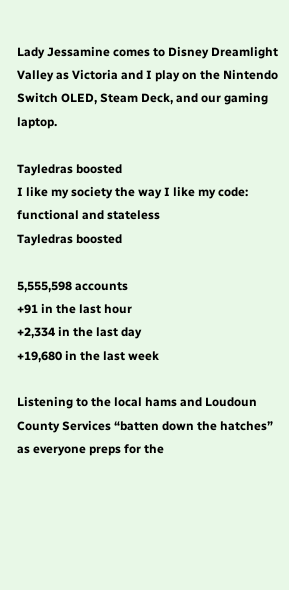Lady Jessamine comes to Disney Dreamlight Valley as Victoria and I play on the Nintendo Switch OLED, Steam Deck, and our gaming laptop.

Tayledras boosted
I like my society the way I like my code: functional and stateless
Tayledras boosted

5,555,598 accounts
+91 in the last hour
+2,334 in the last day
+19,680 in the last week

Listening to the local hams and Loudoun County Services “batten down the hatches” as everyone preps for the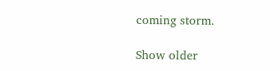coming storm.

Show older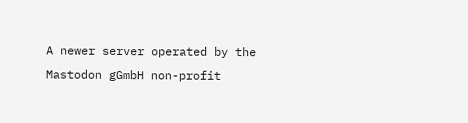A newer server operated by the Mastodon gGmbH non-profit